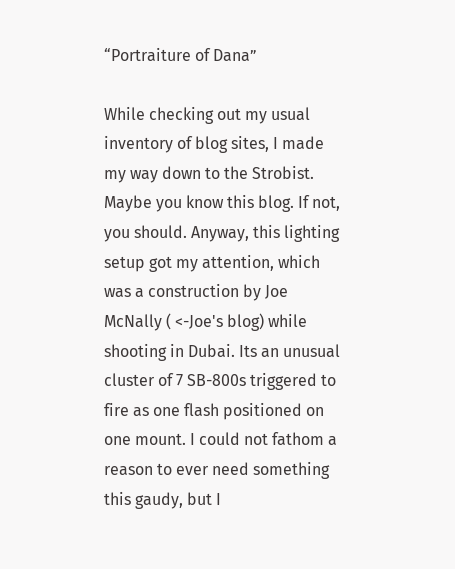“Portraiture of Dana”

While checking out my usual inventory of blog sites, I made my way down to the Strobist. Maybe you know this blog. If not, you should. Anyway, this lighting setup got my attention, which was a construction by Joe McNally ( <-Joe's blog) while shooting in Dubai. Its an unusual cluster of 7 SB-800s triggered to fire as one flash positioned on one mount. I could not fathom a reason to ever need something this gaudy, but I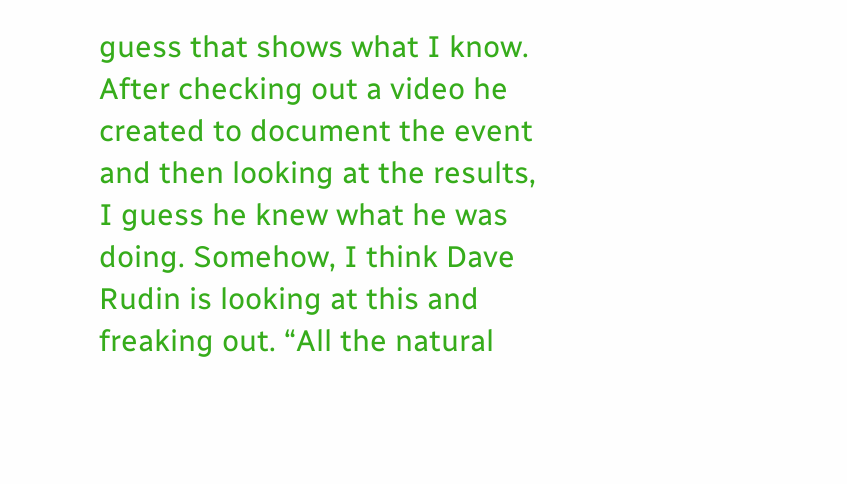guess that shows what I know. After checking out a video he created to document the event and then looking at the results, I guess he knew what he was doing. Somehow, I think Dave Rudin is looking at this and freaking out. “All the natural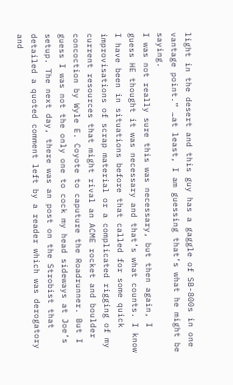light in the desert and this guy has a gaggle of SB-800s in one vantage point.” …at least, I am guessing that’s what he might be saying.
I was not really sure this was necessary, but then again, I guess HE thought it was necessary and that’s what counts. I know I have been in situations before that called for some quick improvisations of scrap material or a complicated rigging of my current resources that might rival an ACME rocket and boulder concoction by Wyle E. Coyote to caputure the Roadrunner. But I guess I was not the only one to cock my head sideways at Joe’s setup. The next day, there was an post on the Strobist that detailed a quoted comment left by a reader which was derogatory and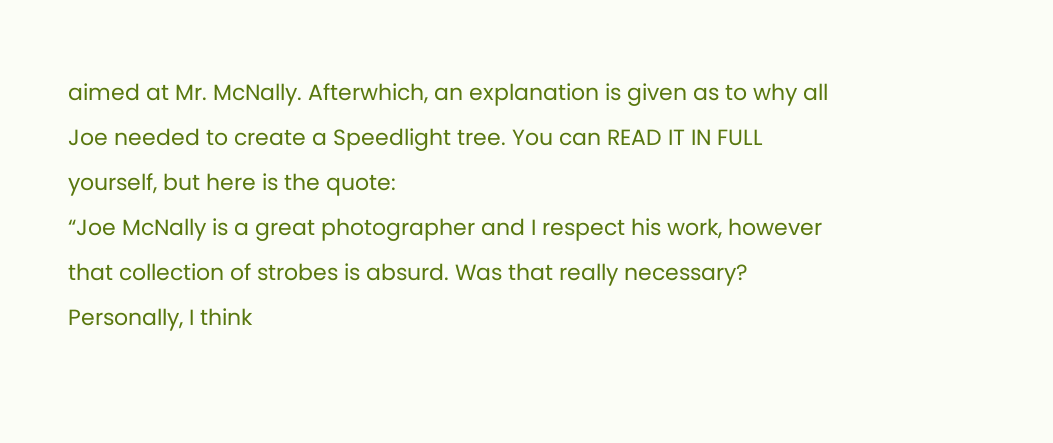aimed at Mr. McNally. Afterwhich, an explanation is given as to why all Joe needed to create a Speedlight tree. You can READ IT IN FULL yourself, but here is the quote:
“Joe McNally is a great photographer and I respect his work, however that collection of strobes is absurd. Was that really necessary? Personally, I think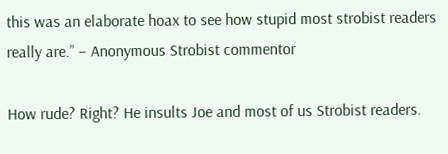this was an elaborate hoax to see how stupid most strobist readers really are.” – Anonymous Strobist commentor

How rude? Right? He insults Joe and most of us Strobist readers.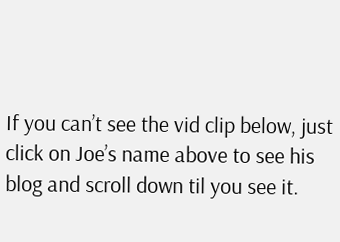If you can’t see the vid clip below, just click on Joe’s name above to see his blog and scroll down til you see it.